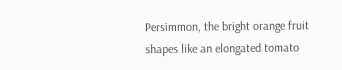Persimmon, the bright orange fruit shapes like an elongated tomato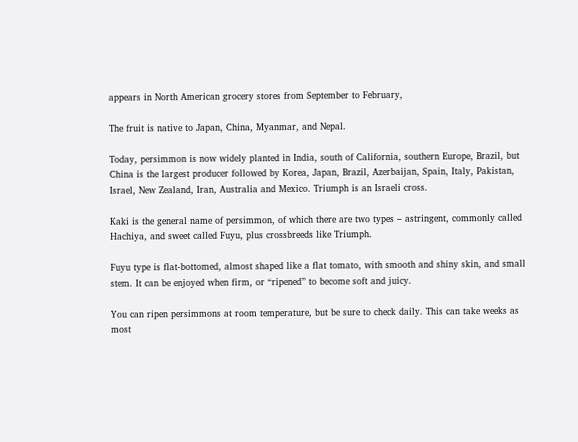appears in North American grocery stores from September to February,

The fruit is native to Japan, China, Myanmar, and Nepal.

Today, persimmon is now widely planted in India, south of California, southern Europe, Brazil, but China is the largest producer followed by Korea, Japan, Brazil, Azerbaijan, Spain, Italy, Pakistan, Israel, New Zealand, Iran, Australia and Mexico. Triumph is an Israeli cross.

Kaki is the general name of persimmon, of which there are two types – astringent, commonly called Hachiya, and sweet called Fuyu, plus crossbreeds like Triumph.

Fuyu type is flat-bottomed, almost shaped like a flat tomato, with smooth and shiny skin, and small stem. It can be enjoyed when firm, or “ripened” to become soft and juicy.

You can ripen persimmons at room temperature, but be sure to check daily. This can take weeks as most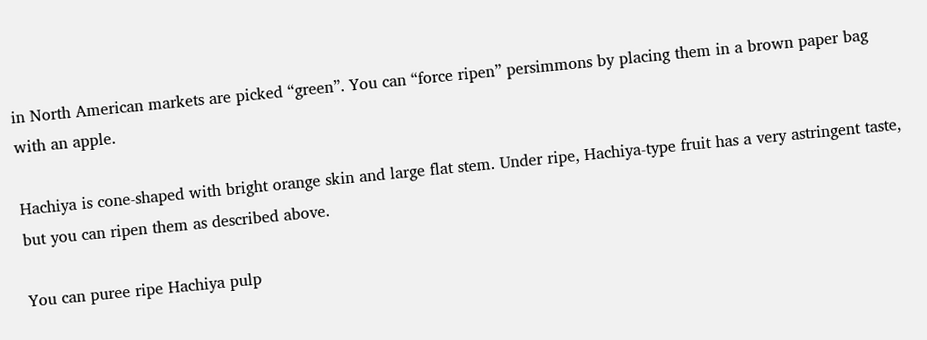in North American markets are picked “green”. You can “force ripen” persimmons by placing them in a brown paper bag with an apple.

Hachiya is cone-shaped with bright orange skin and large flat stem. Under ripe, Hachiya-type fruit has a very astringent taste, but you can ripen them as described above.

You can puree ripe Hachiya pulp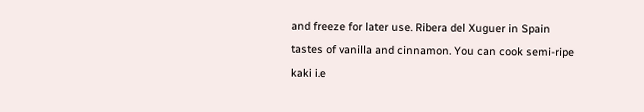and freeze for later use. Ribera del Xuguer in Spain tastes of vanilla and cinnamon. You can cook semi-ripe kaki i.e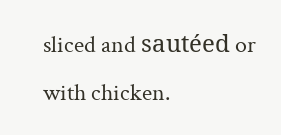sliced and sautéed or with chicken.